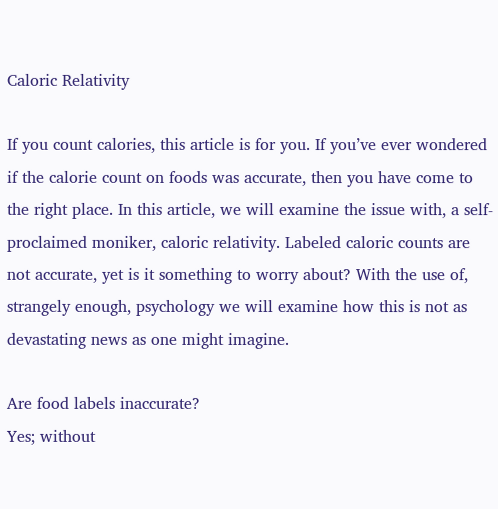Caloric Relativity

If you count calories, this article is for you. If you’ve ever wondered if the calorie count on foods was accurate, then you have come to the right place. In this article, we will examine the issue with, a self-proclaimed moniker, caloric relativity. Labeled caloric counts are not accurate, yet is it something to worry about? With the use of, strangely enough, psychology we will examine how this is not as devastating news as one might imagine.

Are food labels inaccurate?
Yes; without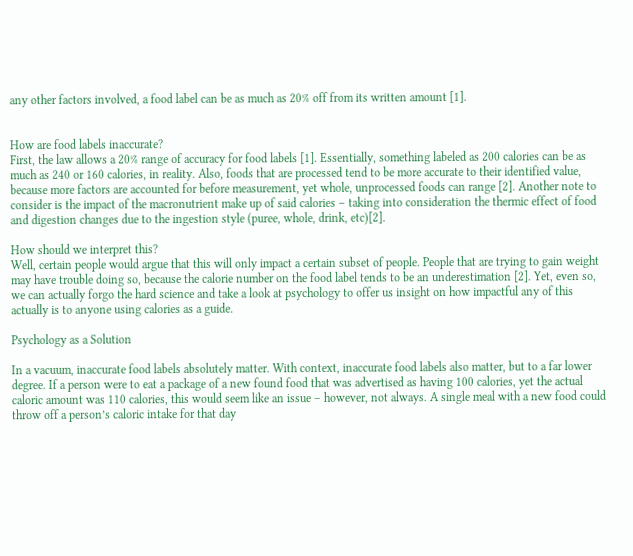any other factors involved, a food label can be as much as 20% off from its written amount [1].


How are food labels inaccurate?
First, the law allows a 20% range of accuracy for food labels [1]. Essentially, something labeled as 200 calories can be as much as 240 or 160 calories, in reality. Also, foods that are processed tend to be more accurate to their identified value, because more factors are accounted for before measurement, yet whole, unprocessed foods can range [2]. Another note to consider is the impact of the macronutrient make up of said calories – taking into consideration the thermic effect of food and digestion changes due to the ingestion style (puree, whole, drink, etc)[2].

How should we interpret this?
Well, certain people would argue that this will only impact a certain subset of people. People that are trying to gain weight may have trouble doing so, because the calorie number on the food label tends to be an underestimation [2]. Yet, even so, we can actually forgo the hard science and take a look at psychology to offer us insight on how impactful any of this actually is to anyone using calories as a guide.

Psychology as a Solution

In a vacuum, inaccurate food labels absolutely matter. With context, inaccurate food labels also matter, but to a far lower degree. If a person were to eat a package of a new found food that was advertised as having 100 calories, yet the actual caloric amount was 110 calories, this would seem like an issue – however, not always. A single meal with a new food could throw off a person’s caloric intake for that day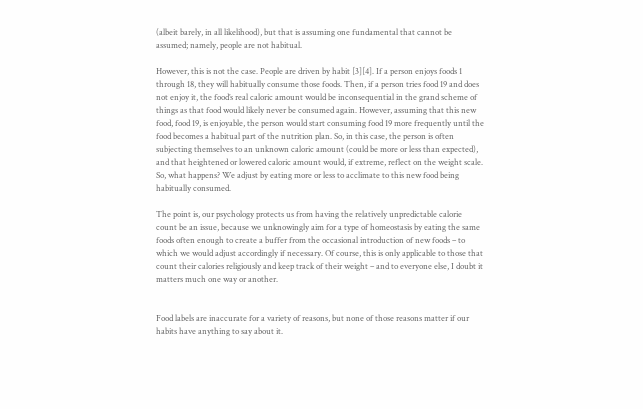(albeit barely, in all likelihood), but that is assuming one fundamental that cannot be assumed; namely, people are not habitual.

However, this is not the case. People are driven by habit [3][4]. If a person enjoys foods 1 through 18, they will habitually consume those foods. Then, if a person tries food 19 and does not enjoy it, the food’s real caloric amount would be inconsequential in the grand scheme of things as that food would likely never be consumed again. However, assuming that this new food, food 19, is enjoyable, the person would start consuming food 19 more frequently until the food becomes a habitual part of the nutrition plan. So, in this case, the person is often subjecting themselves to an unknown caloric amount (could be more or less than expected), and that heightened or lowered caloric amount would, if extreme, reflect on the weight scale. So, what happens? We adjust by eating more or less to acclimate to this new food being habitually consumed.

The point is, our psychology protects us from having the relatively unpredictable calorie count be an issue, because we unknowingly aim for a type of homeostasis by eating the same foods often enough to create a buffer from the occasional introduction of new foods – to which we would adjust accordingly if necessary. Of course, this is only applicable to those that count their calories religiously and keep track of their weight – and to everyone else, I doubt it matters much one way or another.


Food labels are inaccurate for a variety of reasons, but none of those reasons matter if our habits have anything to say about it.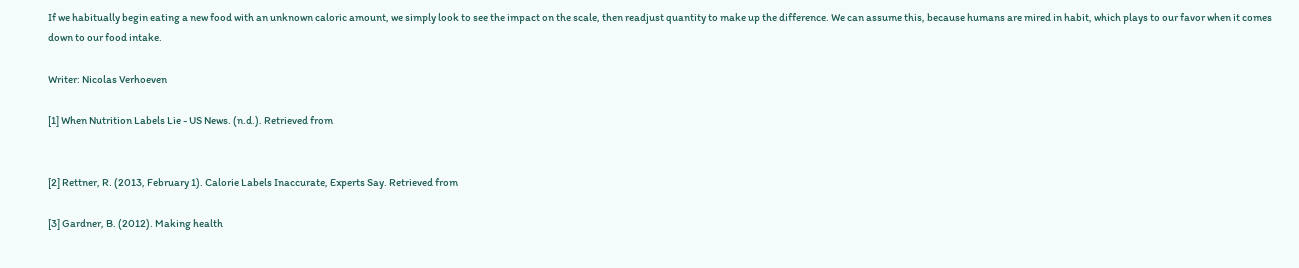If we habitually begin eating a new food with an unknown caloric amount, we simply look to see the impact on the scale, then readjust quantity to make up the difference. We can assume this, because humans are mired in habit, which plays to our favor when it comes down to our food intake.

Writer: Nicolas Verhoeven

[1] When Nutrition Labels Lie - US News. (n.d.). Retrieved from


[2] Rettner, R. (2013, February 1). Calorie Labels Inaccurate, Experts Say. Retrieved from

[3] Gardner, B. (2012). Making health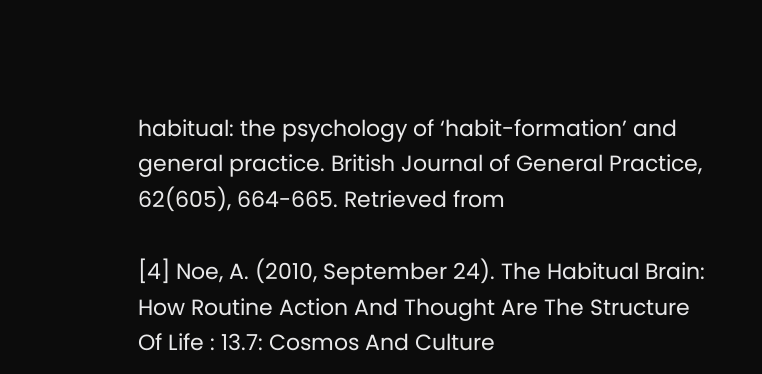habitual: the psychology of ‘habit-formation’ and general practice. British Journal of General Practice, 62(605), 664-665. Retrieved from

[4] Noe, A. (2010, September 24). The Habitual Brain: How Routine Action And Thought Are The Structure Of Life : 13.7: Cosmos And Culture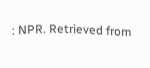: NPR. Retrieved from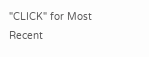"CLICK" for Most Recent